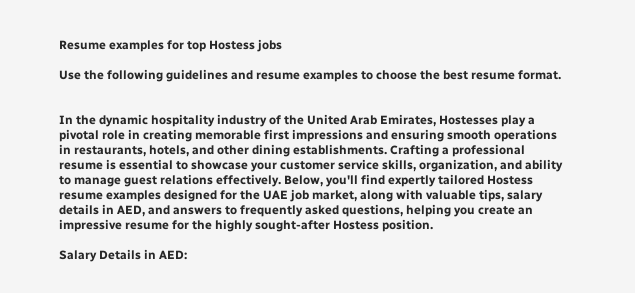Resume examples for top Hostess jobs

Use the following guidelines and resume examples to choose the best resume format.


In the dynamic hospitality industry of the United Arab Emirates, Hostesses play a pivotal role in creating memorable first impressions and ensuring smooth operations in restaurants, hotels, and other dining establishments. Crafting a professional resume is essential to showcase your customer service skills, organization, and ability to manage guest relations effectively. Below, you'll find expertly tailored Hostess resume examples designed for the UAE job market, along with valuable tips, salary details in AED, and answers to frequently asked questions, helping you create an impressive resume for the highly sought-after Hostess position.

Salary Details in AED: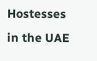Hostesses in the UAE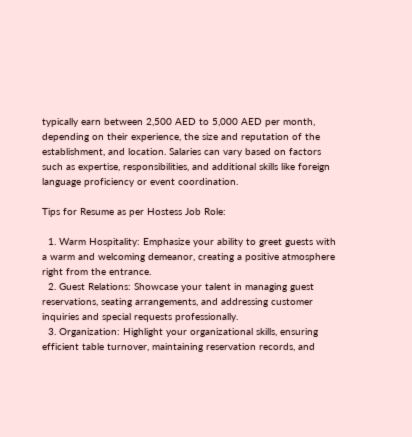typically earn between 2,500 AED to 5,000 AED per month, depending on their experience, the size and reputation of the establishment, and location. Salaries can vary based on factors such as expertise, responsibilities, and additional skills like foreign language proficiency or event coordination.

Tips for Resume as per Hostess Job Role:

  1. Warm Hospitality: Emphasize your ability to greet guests with a warm and welcoming demeanor, creating a positive atmosphere right from the entrance.
  2. Guest Relations: Showcase your talent in managing guest reservations, seating arrangements, and addressing customer inquiries and special requests professionally.
  3. Organization: Highlight your organizational skills, ensuring efficient table turnover, maintaining reservation records, and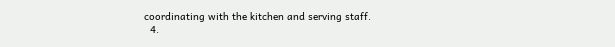coordinating with the kitchen and serving staff.
  4.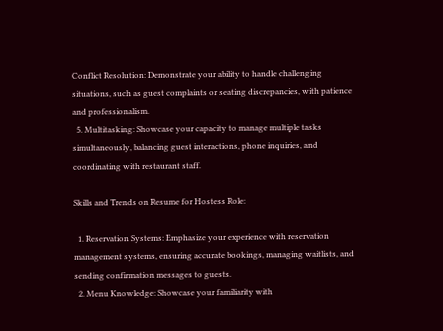Conflict Resolution: Demonstrate your ability to handle challenging situations, such as guest complaints or seating discrepancies, with patience and professionalism.
  5. Multitasking: Showcase your capacity to manage multiple tasks simultaneously, balancing guest interactions, phone inquiries, and coordinating with restaurant staff.

Skills and Trends on Resume for Hostess Role:

  1. Reservation Systems: Emphasize your experience with reservation management systems, ensuring accurate bookings, managing waitlists, and sending confirmation messages to guests.
  2. Menu Knowledge: Showcase your familiarity with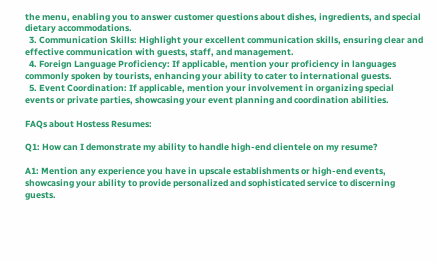the menu, enabling you to answer customer questions about dishes, ingredients, and special dietary accommodations.
  3. Communication Skills: Highlight your excellent communication skills, ensuring clear and effective communication with guests, staff, and management.
  4. Foreign Language Proficiency: If applicable, mention your proficiency in languages commonly spoken by tourists, enhancing your ability to cater to international guests.
  5. Event Coordination: If applicable, mention your involvement in organizing special events or private parties, showcasing your event planning and coordination abilities.

FAQs about Hostess Resumes:

Q1: How can I demonstrate my ability to handle high-end clientele on my resume?

A1: Mention any experience you have in upscale establishments or high-end events, showcasing your ability to provide personalized and sophisticated service to discerning guests.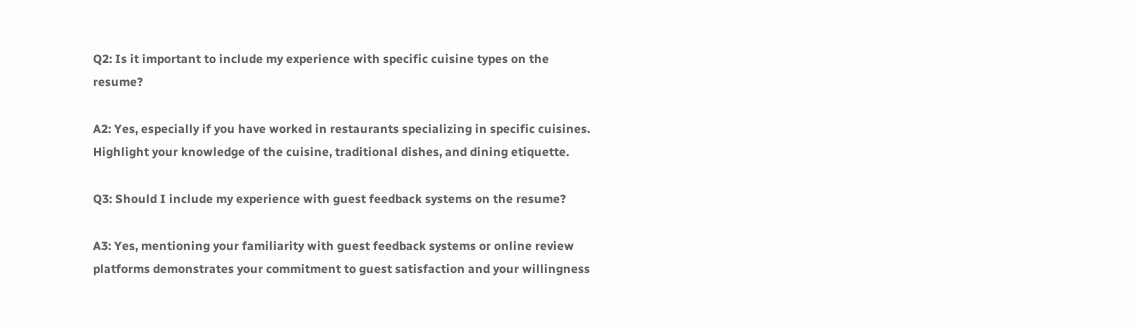Q2: Is it important to include my experience with specific cuisine types on the resume?

A2: Yes, especially if you have worked in restaurants specializing in specific cuisines. Highlight your knowledge of the cuisine, traditional dishes, and dining etiquette.

Q3: Should I include my experience with guest feedback systems on the resume?

A3: Yes, mentioning your familiarity with guest feedback systems or online review platforms demonstrates your commitment to guest satisfaction and your willingness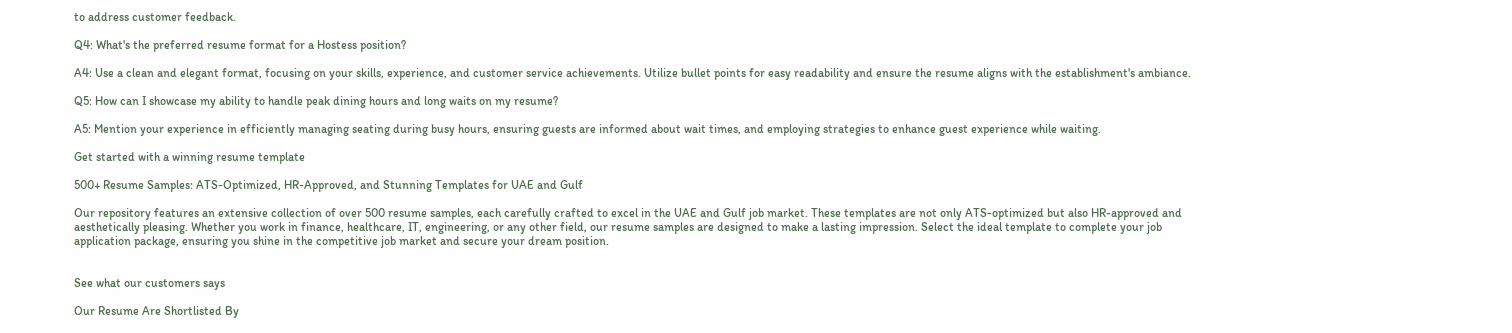to address customer feedback.

Q4: What's the preferred resume format for a Hostess position?

A4: Use a clean and elegant format, focusing on your skills, experience, and customer service achievements. Utilize bullet points for easy readability and ensure the resume aligns with the establishment's ambiance.

Q5: How can I showcase my ability to handle peak dining hours and long waits on my resume?

A5: Mention your experience in efficiently managing seating during busy hours, ensuring guests are informed about wait times, and employing strategies to enhance guest experience while waiting.

Get started with a winning resume template

500+ Resume Samples: ATS-Optimized, HR-Approved, and Stunning Templates for UAE and Gulf

Our repository features an extensive collection of over 500 resume samples, each carefully crafted to excel in the UAE and Gulf job market. These templates are not only ATS-optimized but also HR-approved and aesthetically pleasing. Whether you work in finance, healthcare, IT, engineering, or any other field, our resume samples are designed to make a lasting impression. Select the ideal template to complete your job application package, ensuring you shine in the competitive job market and secure your dream position.


See what our customers says

Our Resume Are Shortlisted By